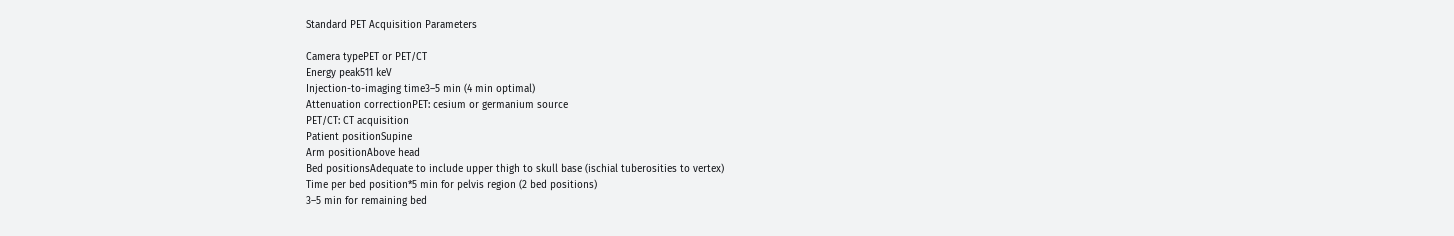Standard PET Acquisition Parameters

Camera typePET or PET/CT
Energy peak511 keV
Injection-to-imaging time3–5 min (4 min optimal)
Attenuation correctionPET: cesium or germanium source
PET/CT: CT acquisition
Patient positionSupine
Arm positionAbove head
Bed positionsAdequate to include upper thigh to skull base (ischial tuberosities to vertex)
Time per bed position*5 min for pelvis region (2 bed positions)
3–5 min for remaining bed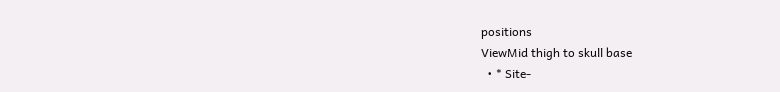positions
ViewMid thigh to skull base
  • * Site-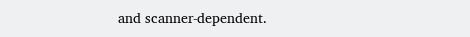and scanner-dependent.